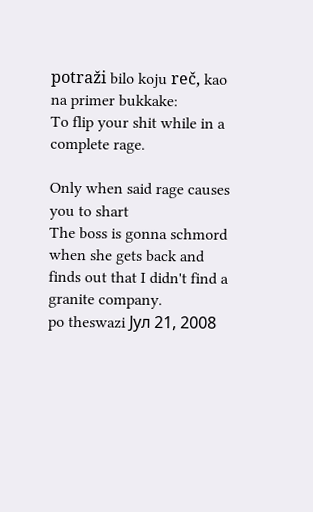potraži bilo koju reč, kao na primer bukkake:
To flip your shit while in a complete rage.

Only when said rage causes you to shart
The boss is gonna schmord when she gets back and finds out that I didn't find a granite company.
po theswazi Јул 21, 2008